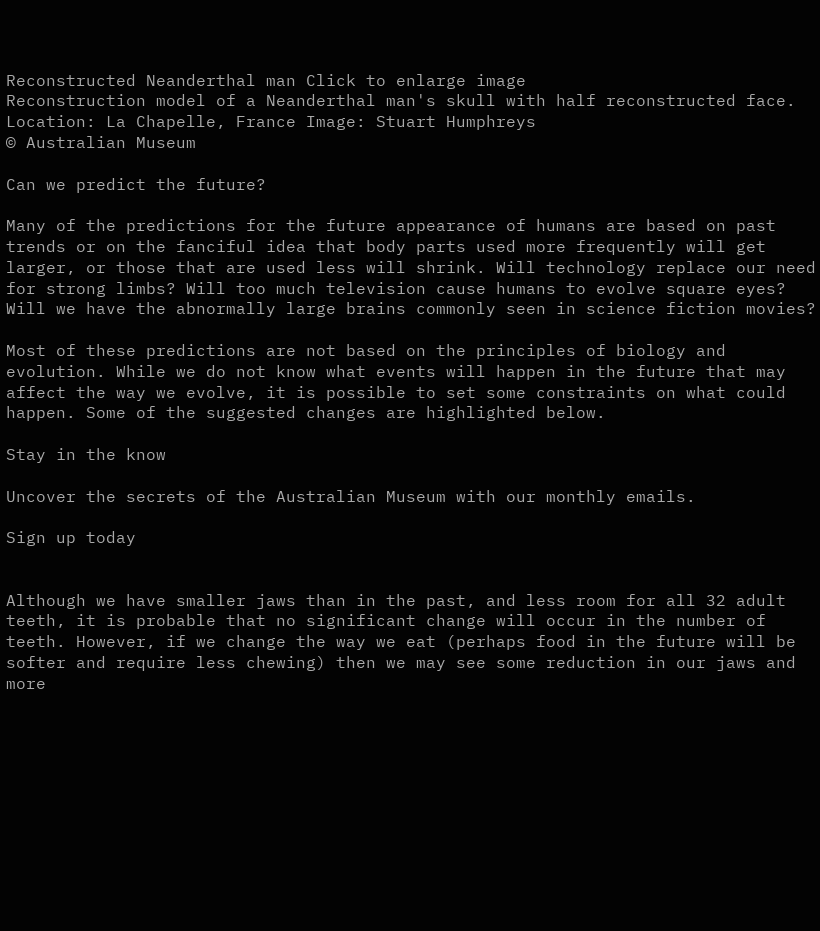Reconstructed Neanderthal man Click to enlarge image
Reconstruction model of a Neanderthal man's skull with half reconstructed face. Location: La Chapelle, France Image: Stuart Humphreys
© Australian Museum

Can we predict the future?

Many of the predictions for the future appearance of humans are based on past trends or on the fanciful idea that body parts used more frequently will get larger, or those that are used less will shrink. Will technology replace our need for strong limbs? Will too much television cause humans to evolve square eyes? Will we have the abnormally large brains commonly seen in science fiction movies?

Most of these predictions are not based on the principles of biology and evolution. While we do not know what events will happen in the future that may affect the way we evolve, it is possible to set some constraints on what could happen. Some of the suggested changes are highlighted below.

Stay in the know

Uncover the secrets of the Australian Museum with our monthly emails.

Sign up today


Although we have smaller jaws than in the past, and less room for all 32 adult teeth, it is probable that no significant change will occur in the number of teeth. However, if we change the way we eat (perhaps food in the future will be softer and require less chewing) then we may see some reduction in our jaws and more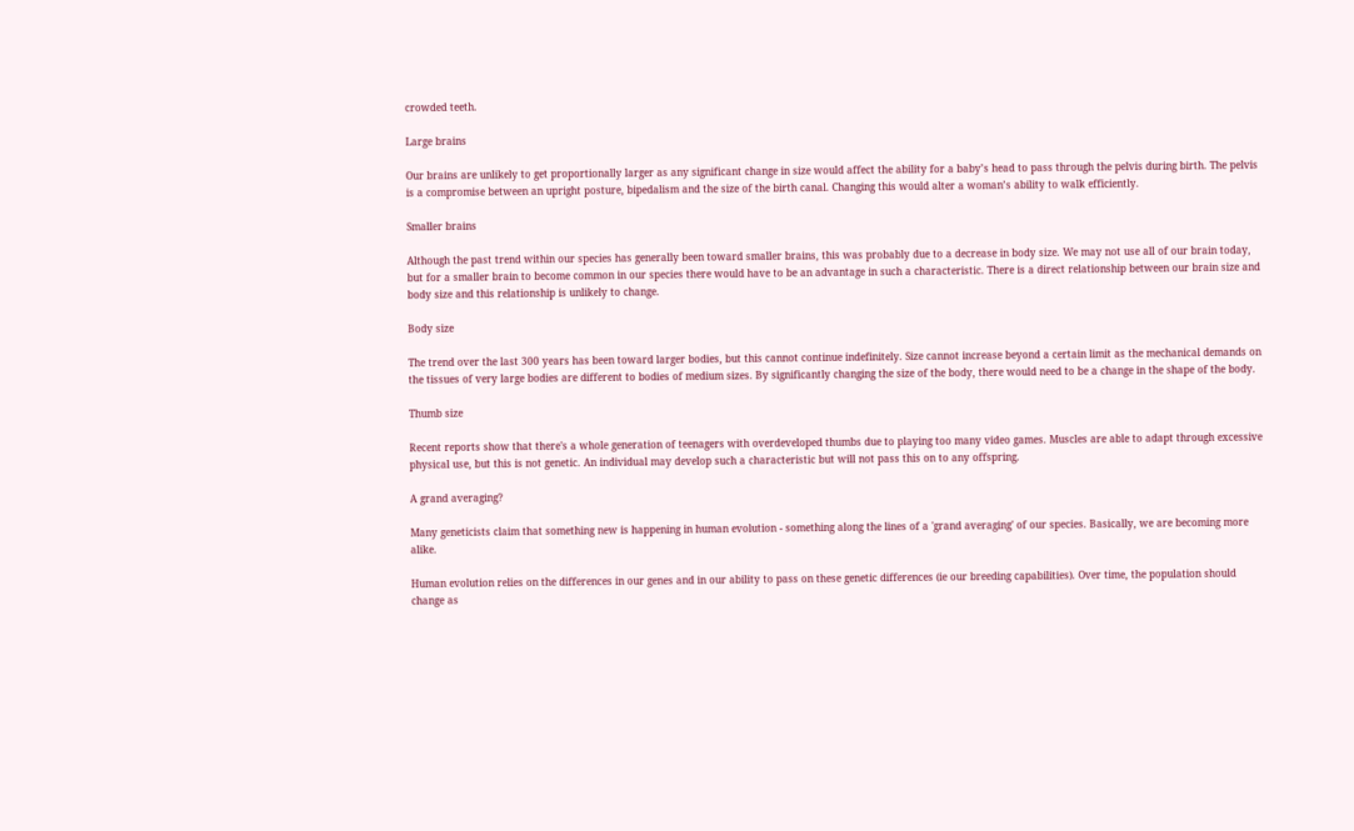crowded teeth.

Large brains

Our brains are unlikely to get proportionally larger as any significant change in size would affect the ability for a baby’s head to pass through the pelvis during birth. The pelvis is a compromise between an upright posture, bipedalism and the size of the birth canal. Changing this would alter a woman’s ability to walk efficiently.

Smaller brains

Although the past trend within our species has generally been toward smaller brains, this was probably due to a decrease in body size. We may not use all of our brain today, but for a smaller brain to become common in our species there would have to be an advantage in such a characteristic. There is a direct relationship between our brain size and body size and this relationship is unlikely to change.

Body size

The trend over the last 300 years has been toward larger bodies, but this cannot continue indefinitely. Size cannot increase beyond a certain limit as the mechanical demands on the tissues of very large bodies are different to bodies of medium sizes. By significantly changing the size of the body, there would need to be a change in the shape of the body.

Thumb size

Recent reports show that there's a whole generation of teenagers with overdeveloped thumbs due to playing too many video games. Muscles are able to adapt through excessive physical use, but this is not genetic. An individual may develop such a characteristic but will not pass this on to any offspring.

A grand averaging?

Many geneticists claim that something new is happening in human evolution - something along the lines of a 'grand averaging' of our species. Basically, we are becoming more alike.

Human evolution relies on the differences in our genes and in our ability to pass on these genetic differences (ie our breeding capabilities). Over time, the population should change as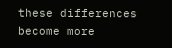these differences become more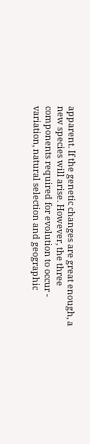apparent. If the genetic changes are great enough, a new species will arise. However, the three components required for evolution to occur - variation, natural selection and geographic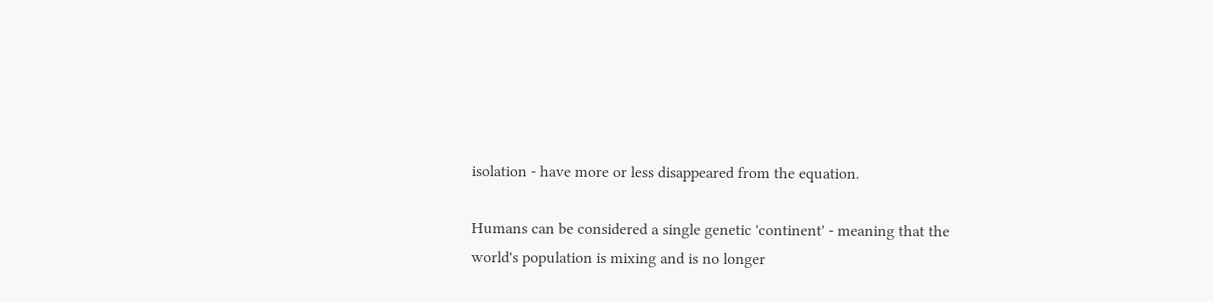isolation - have more or less disappeared from the equation.

Humans can be considered a single genetic 'continent' - meaning that the world's population is mixing and is no longer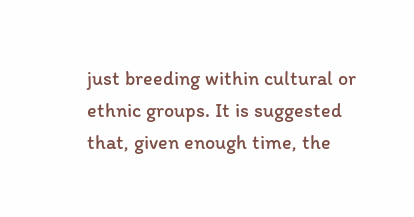just breeding within cultural or ethnic groups. It is suggested that, given enough time, the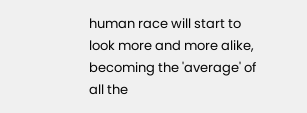human race will start to look more and more alike, becoming the 'average' of all the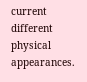current different physical appearances.